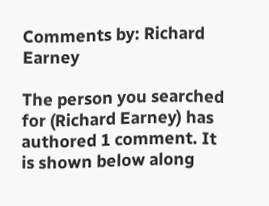Comments by: Richard Earney

The person you searched for (Richard Earney) has authored 1 comment. It is shown below along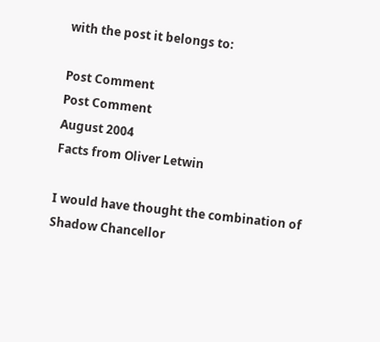with the post it belongs to:

Post Comment
Post Comment
August 2004
Facts from Oliver Letwin

I would have thought the combination of Shadow Chancellor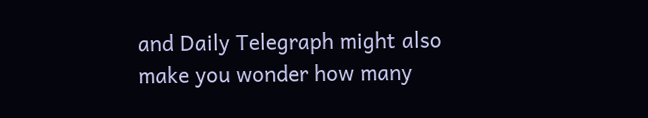and Daily Telegraph might also make you wonder how many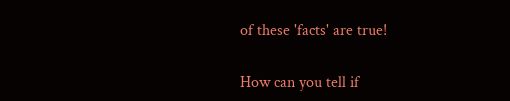of these 'facts' are true!

How can you tell if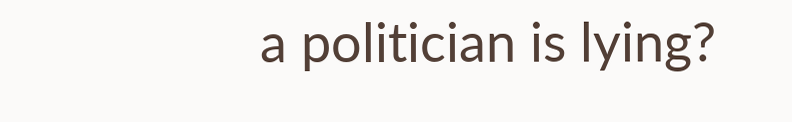a politician is lying?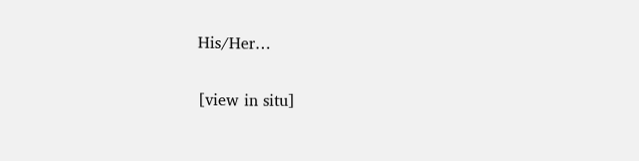His/Her…

[view in situ]